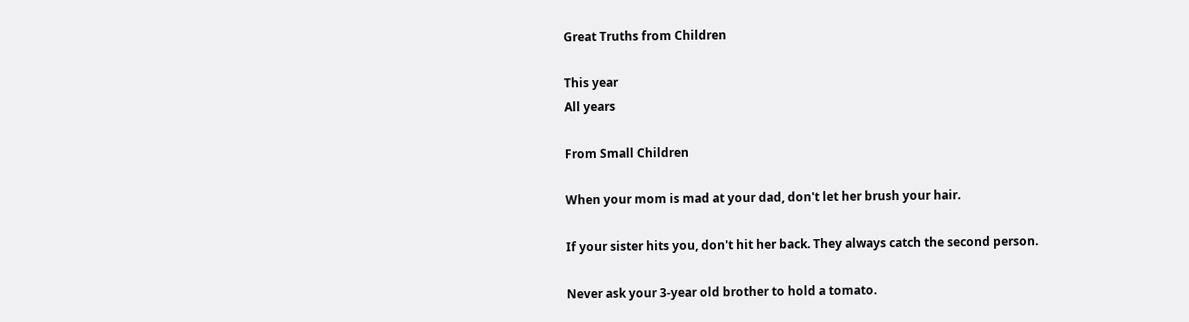Great Truths from Children

This year
All years

From Small Children

When your mom is mad at your dad, don't let her brush your hair.

If your sister hits you, don't hit her back. They always catch the second person.

Never ask your 3-year old brother to hold a tomato.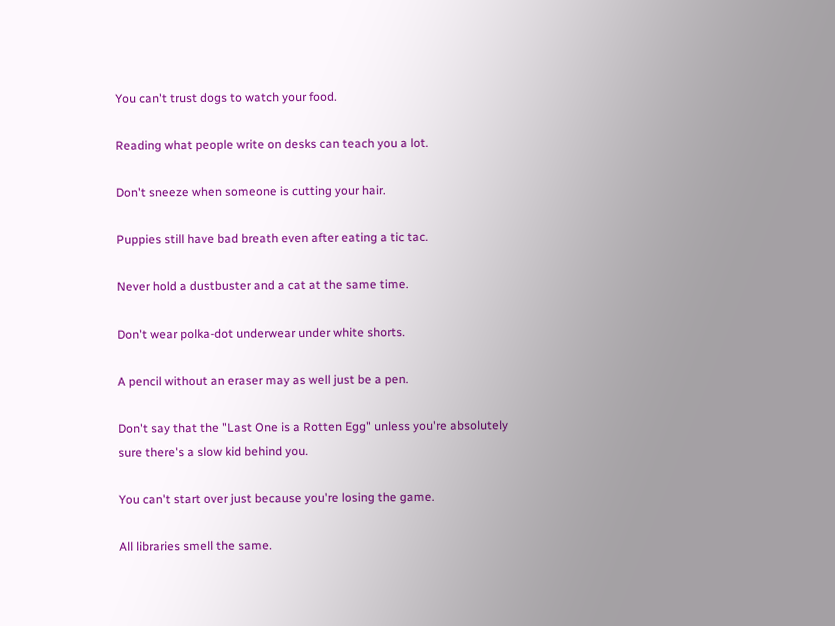You can't trust dogs to watch your food.

Reading what people write on desks can teach you a lot.

Don't sneeze when someone is cutting your hair.

Puppies still have bad breath even after eating a tic tac.

Never hold a dustbuster and a cat at the same time.

Don't wear polka-dot underwear under white shorts.

A pencil without an eraser may as well just be a pen.

Don't say that the "Last One is a Rotten Egg" unless you're absolutely sure there's a slow kid behind you.

You can't start over just because you're losing the game.

All libraries smell the same.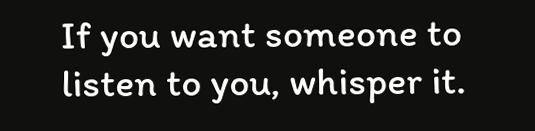If you want someone to listen to you, whisper it.